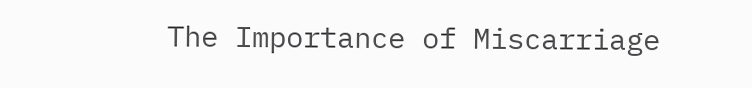The Importance of Miscarriage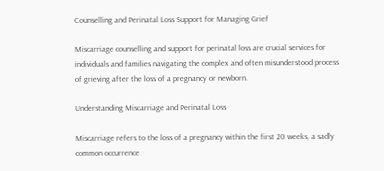Counselling and Perinatal Loss Support for Managing Grief

Miscarriage counselling and support for perinatal loss are crucial services for individuals and families navigating the complex and often misunderstood process of grieving after the loss of a pregnancy or newborn.

Understanding Miscarriage and Perinatal Loss

Miscarriage refers to the loss of a pregnancy within the first 20 weeks, a sadly common occurrence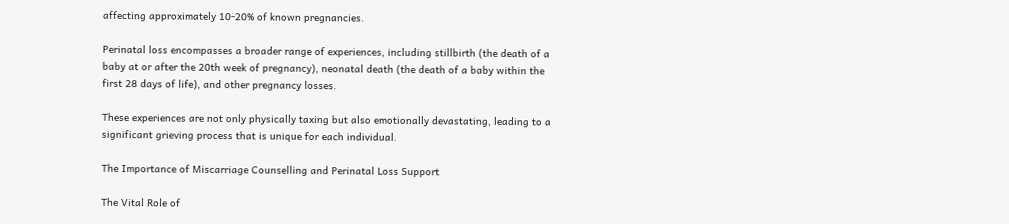affecting approximately 10-20% of known pregnancies.

Perinatal loss encompasses a broader range of experiences, including stillbirth (the death of a baby at or after the 20th week of pregnancy), neonatal death (the death of a baby within the first 28 days of life), and other pregnancy losses.

These experiences are not only physically taxing but also emotionally devastating, leading to a significant grieving process that is unique for each individual.

The Importance of Miscarriage Counselling and Perinatal Loss Support

The Vital Role of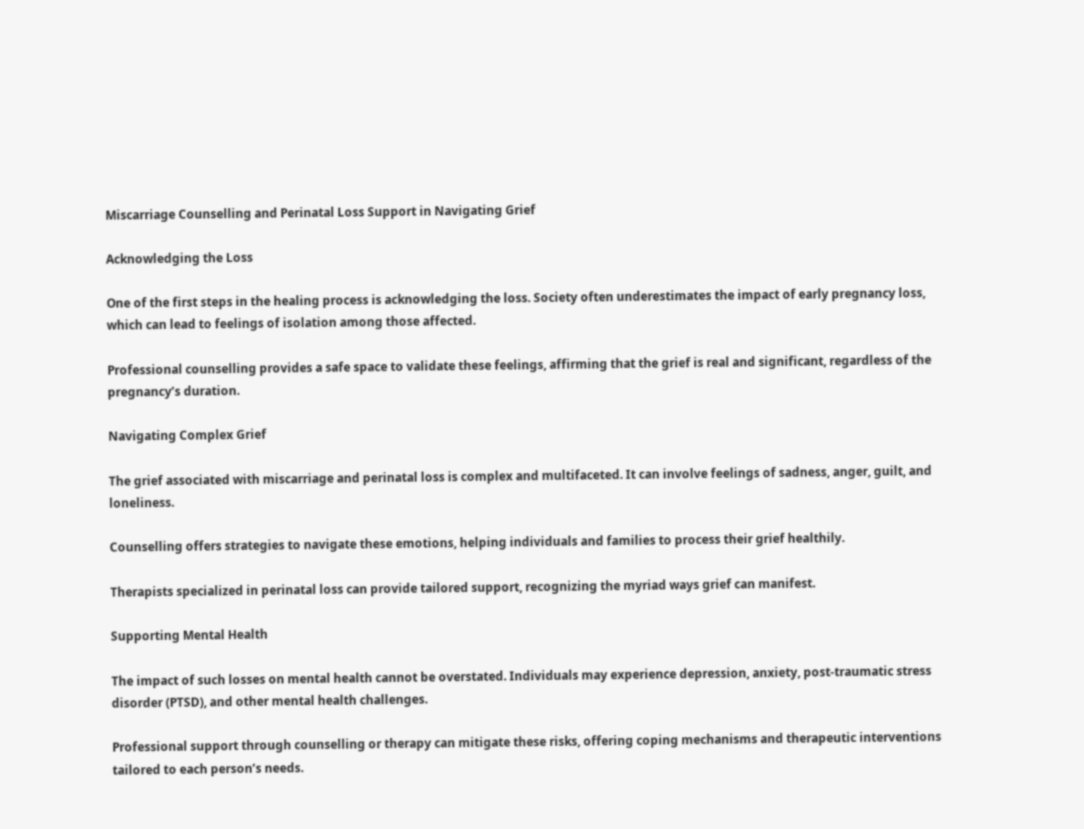Miscarriage Counselling and Perinatal Loss Support in Navigating Grief

Acknowledging the Loss

One of the first steps in the healing process is acknowledging the loss. Society often underestimates the impact of early pregnancy loss, which can lead to feelings of isolation among those affected.

Professional counselling provides a safe space to validate these feelings, affirming that the grief is real and significant, regardless of the pregnancy’s duration.

Navigating Complex Grief

The grief associated with miscarriage and perinatal loss is complex and multifaceted. It can involve feelings of sadness, anger, guilt, and loneliness.

Counselling offers strategies to navigate these emotions, helping individuals and families to process their grief healthily.

Therapists specialized in perinatal loss can provide tailored support, recognizing the myriad ways grief can manifest.

Supporting Mental Health

The impact of such losses on mental health cannot be overstated. Individuals may experience depression, anxiety, post-traumatic stress disorder (PTSD), and other mental health challenges.

Professional support through counselling or therapy can mitigate these risks, offering coping mechanisms and therapeutic interventions tailored to each person’s needs.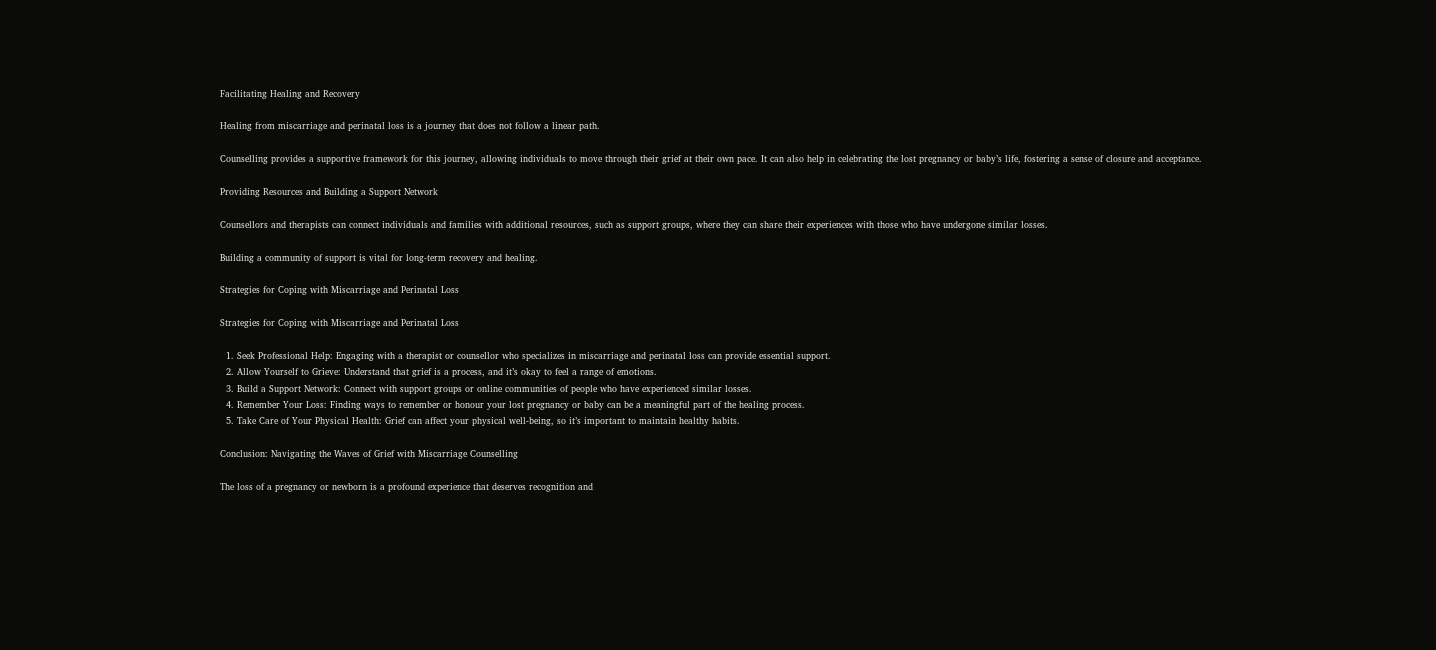Facilitating Healing and Recovery

Healing from miscarriage and perinatal loss is a journey that does not follow a linear path.

Counselling provides a supportive framework for this journey, allowing individuals to move through their grief at their own pace. It can also help in celebrating the lost pregnancy or baby’s life, fostering a sense of closure and acceptance.

Providing Resources and Building a Support Network

Counsellors and therapists can connect individuals and families with additional resources, such as support groups, where they can share their experiences with those who have undergone similar losses.

Building a community of support is vital for long-term recovery and healing.

Strategies for Coping with Miscarriage and Perinatal Loss

Strategies for Coping with Miscarriage and Perinatal Loss

  1. Seek Professional Help: Engaging with a therapist or counsellor who specializes in miscarriage and perinatal loss can provide essential support.
  2. Allow Yourself to Grieve: Understand that grief is a process, and it’s okay to feel a range of emotions.
  3. Build a Support Network: Connect with support groups or online communities of people who have experienced similar losses.
  4. Remember Your Loss: Finding ways to remember or honour your lost pregnancy or baby can be a meaningful part of the healing process.
  5. Take Care of Your Physical Health: Grief can affect your physical well-being, so it’s important to maintain healthy habits.

Conclusion: Navigating the Waves of Grief with Miscarriage Counselling

The loss of a pregnancy or newborn is a profound experience that deserves recognition and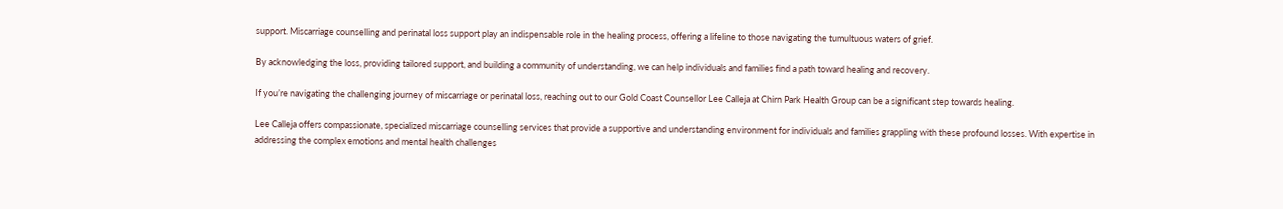support. Miscarriage counselling and perinatal loss support play an indispensable role in the healing process, offering a lifeline to those navigating the tumultuous waters of grief.

By acknowledging the loss, providing tailored support, and building a community of understanding, we can help individuals and families find a path toward healing and recovery.

If you’re navigating the challenging journey of miscarriage or perinatal loss, reaching out to our Gold Coast Counsellor Lee Calleja at Chirn Park Health Group can be a significant step towards healing.

Lee Calleja offers compassionate, specialized miscarriage counselling services that provide a supportive and understanding environment for individuals and families grappling with these profound losses. With expertise in addressing the complex emotions and mental health challenges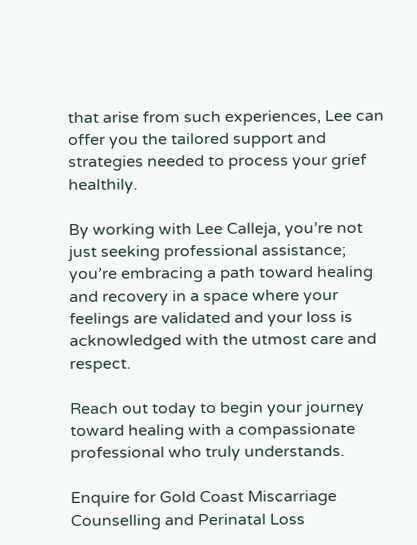that arise from such experiences, Lee can offer you the tailored support and strategies needed to process your grief healthily.

By working with Lee Calleja, you’re not just seeking professional assistance; you’re embracing a path toward healing and recovery in a space where your feelings are validated and your loss is acknowledged with the utmost care and respect.

Reach out today to begin your journey toward healing with a compassionate professional who truly understands.

Enquire for Gold Coast Miscarriage Counselling and Perinatal Loss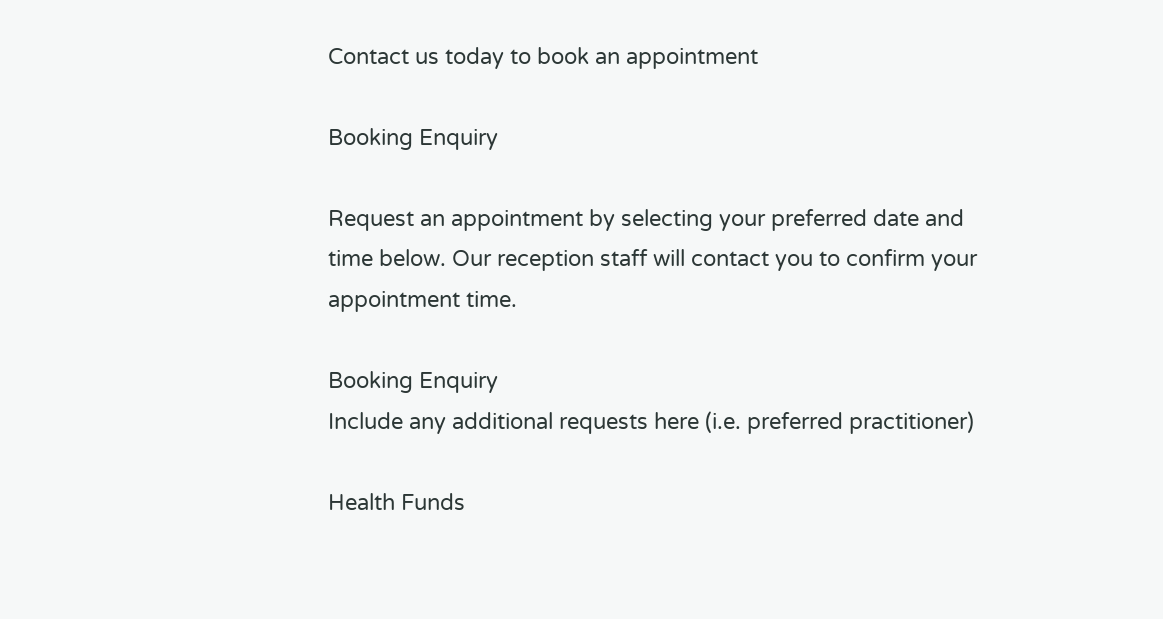Contact us today to book an appointment

Booking Enquiry

Request an appointment by selecting your preferred date and time below. Our reception staff will contact you to confirm your appointment time.

Booking Enquiry
Include any additional requests here (i.e. preferred practitioner)

Health Funds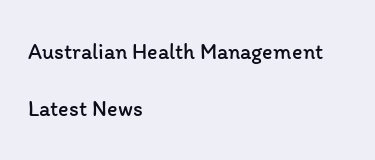Australian Health Management

Latest News